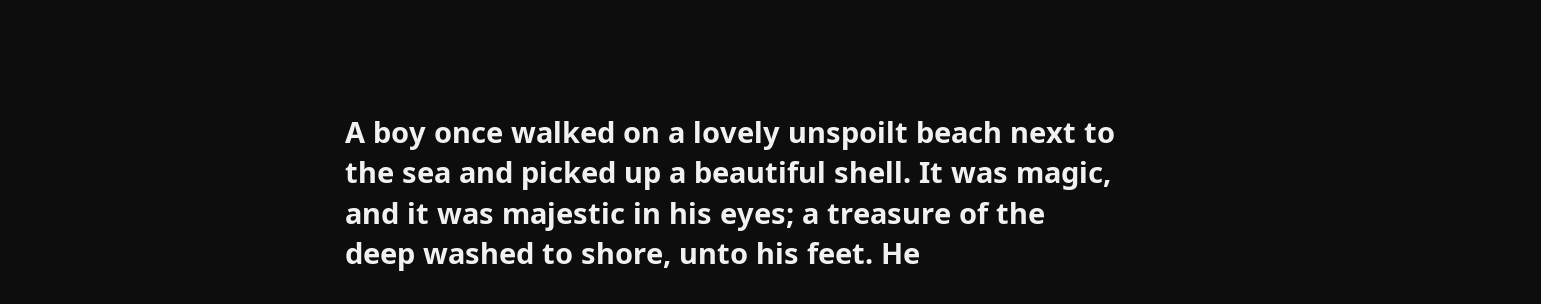A boy once walked on a lovely unspoilt beach next to the sea and picked up a beautiful shell. It was magic, and it was majestic in his eyes; a treasure of the deep washed to shore, unto his feet. He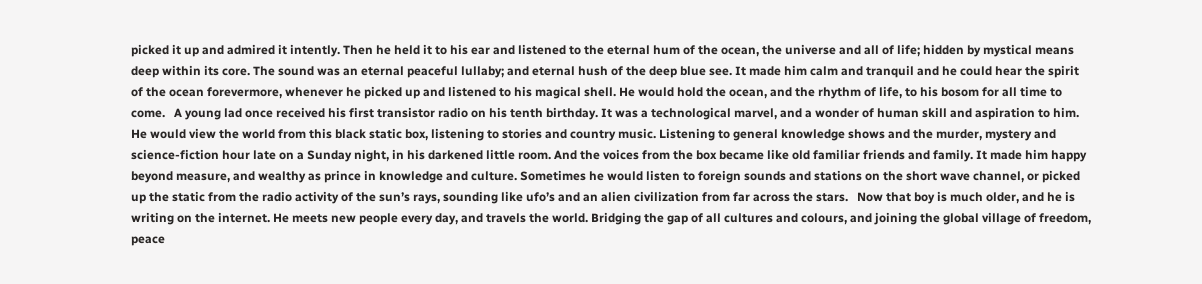picked it up and admired it intently. Then he held it to his ear and listened to the eternal hum of the ocean, the universe and all of life; hidden by mystical means deep within its core. The sound was an eternal peaceful lullaby; and eternal hush of the deep blue see. It made him calm and tranquil and he could hear the spirit of the ocean forevermore, whenever he picked up and listened to his magical shell. He would hold the ocean, and the rhythm of life, to his bosom for all time to come.   A young lad once received his first transistor radio on his tenth birthday. It was a technological marvel, and a wonder of human skill and aspiration to him. He would view the world from this black static box, listening to stories and country music. Listening to general knowledge shows and the murder, mystery and science-fiction hour late on a Sunday night, in his darkened little room. And the voices from the box became like old familiar friends and family. It made him happy beyond measure, and wealthy as prince in knowledge and culture. Sometimes he would listen to foreign sounds and stations on the short wave channel, or picked up the static from the radio activity of the sun’s rays, sounding like ufo’s and an alien civilization from far across the stars.   Now that boy is much older, and he is writing on the internet. He meets new people every day, and travels the world. Bridging the gap of all cultures and colours, and joining the global village of freedom, peace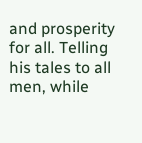and prosperity for all. Telling his tales to all men, while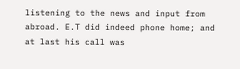listening to the news and input from abroad. E.T did indeed phone home; and at last his call was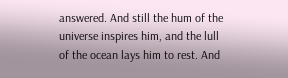answered. And still the hum of the universe inspires him, and the lull of the ocean lays him to rest. And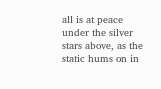all is at peace under the silver stars above, as the static hums on in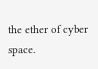the ether of cyber space.